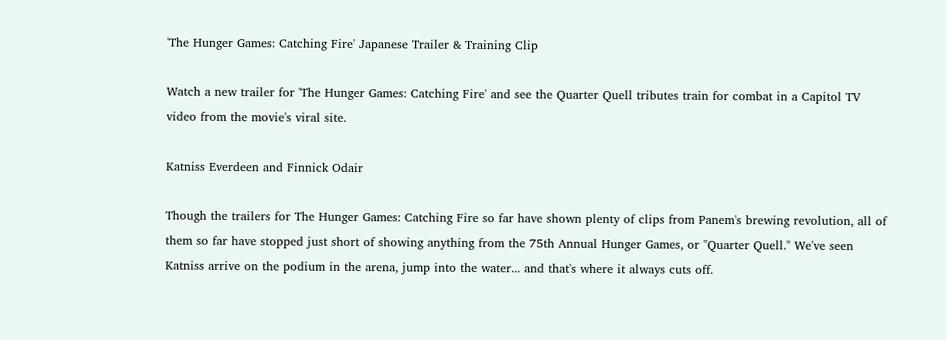'The Hunger Games: Catching Fire' Japanese Trailer & Training Clip

Watch a new trailer for 'The Hunger Games: Catching Fire' and see the Quarter Quell tributes train for combat in a Capitol TV video from the movie's viral site.

Katniss Everdeen and Finnick Odair

Though the trailers for The Hunger Games: Catching Fire so far have shown plenty of clips from Panem's brewing revolution, all of them so far have stopped just short of showing anything from the 75th Annual Hunger Games, or "Quarter Quell." We've seen Katniss arrive on the podium in the arena, jump into the water... and that's where it always cuts off.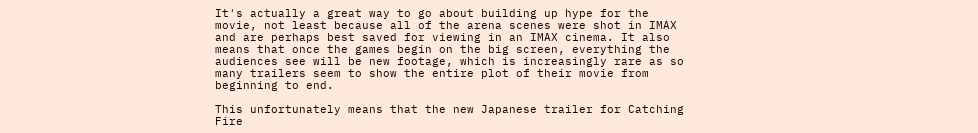It's actually a great way to go about building up hype for the movie, not least because all of the arena scenes were shot in IMAX and are perhaps best saved for viewing in an IMAX cinema. It also means that once the games begin on the big screen, everything the audiences see will be new footage, which is increasingly rare as so many trailers seem to show the entire plot of their movie from beginning to end.

This unfortunately means that the new Japanese trailer for Catching Fire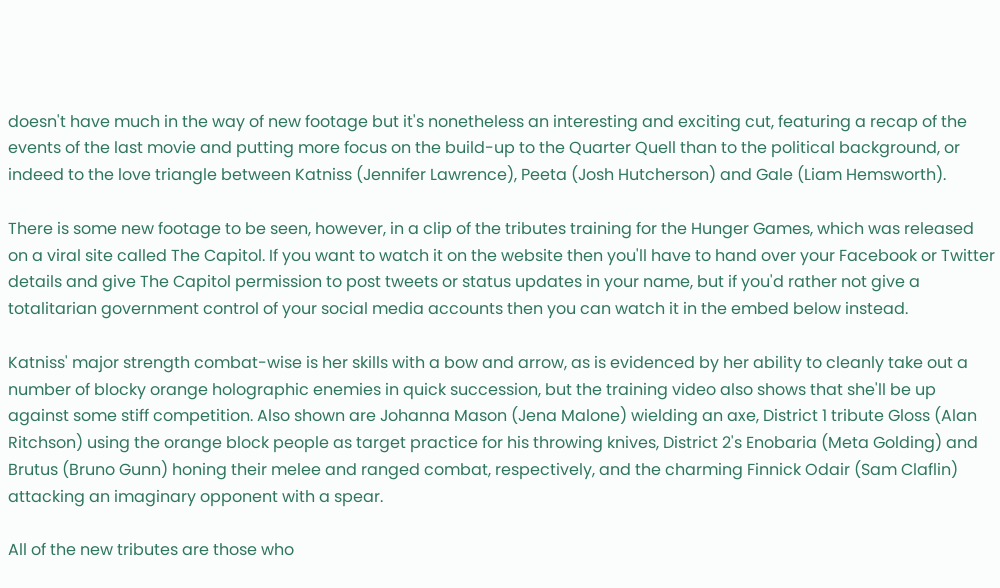doesn't have much in the way of new footage but it's nonetheless an interesting and exciting cut, featuring a recap of the events of the last movie and putting more focus on the build-up to the Quarter Quell than to the political background, or indeed to the love triangle between Katniss (Jennifer Lawrence), Peeta (Josh Hutcherson) and Gale (Liam Hemsworth).

There is some new footage to be seen, however, in a clip of the tributes training for the Hunger Games, which was released on a viral site called The Capitol. If you want to watch it on the website then you'll have to hand over your Facebook or Twitter details and give The Capitol permission to post tweets or status updates in your name, but if you'd rather not give a totalitarian government control of your social media accounts then you can watch it in the embed below instead.

Katniss' major strength combat-wise is her skills with a bow and arrow, as is evidenced by her ability to cleanly take out a number of blocky orange holographic enemies in quick succession, but the training video also shows that she'll be up against some stiff competition. Also shown are Johanna Mason (Jena Malone) wielding an axe, District 1 tribute Gloss (Alan Ritchson) using the orange block people as target practice for his throwing knives, District 2's Enobaria (Meta Golding) and Brutus (Bruno Gunn) honing their melee and ranged combat, respectively, and the charming Finnick Odair (Sam Claflin) attacking an imaginary opponent with a spear.

All of the new tributes are those who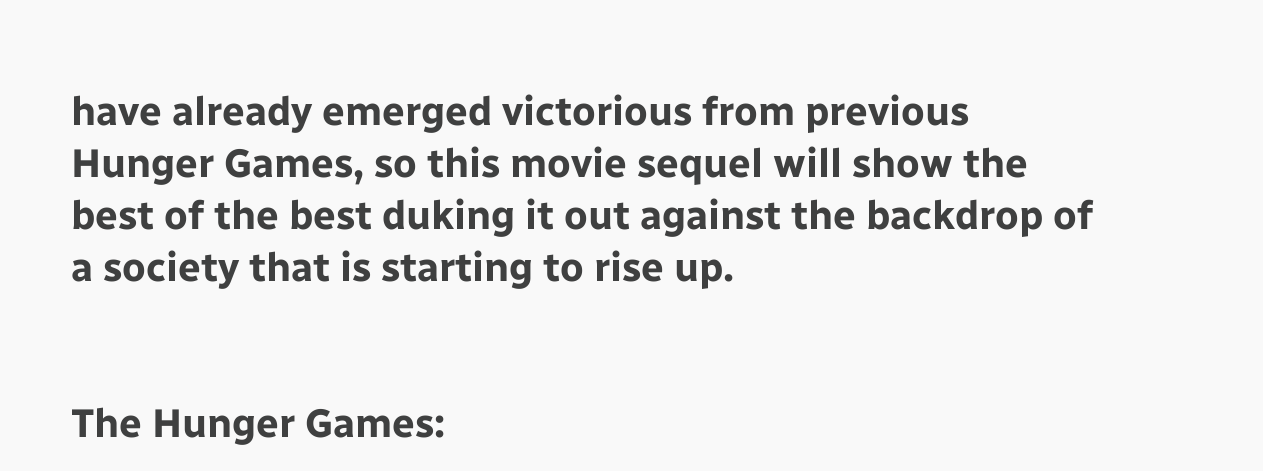have already emerged victorious from previous Hunger Games, so this movie sequel will show the best of the best duking it out against the backdrop of a society that is starting to rise up.


The Hunger Games: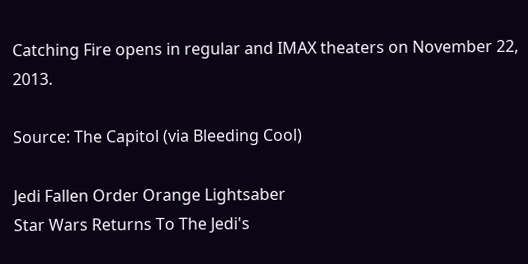Catching Fire opens in regular and IMAX theaters on November 22, 2013.

Source: The Capitol (via Bleeding Cool)

Jedi Fallen Order Orange Lightsaber
Star Wars Returns To The Jedi's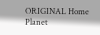ORIGINAL Home Planet